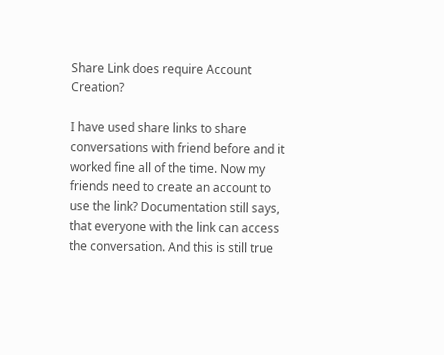Share Link does require Account Creation?

I have used share links to share conversations with friend before and it worked fine all of the time. Now my friends need to create an account to use the link? Documentation still says, that everyone with the link can access the conversation. And this is still true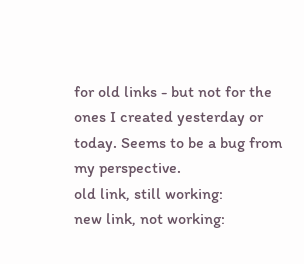for old links - but not for the ones I created yesterday or today. Seems to be a bug from my perspective.
old link, still working:
new link, not working: